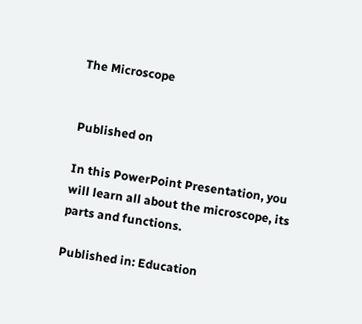The Microscope


Published on

In this PowerPoint Presentation, you will learn all about the microscope, its parts and functions.

Published in: Education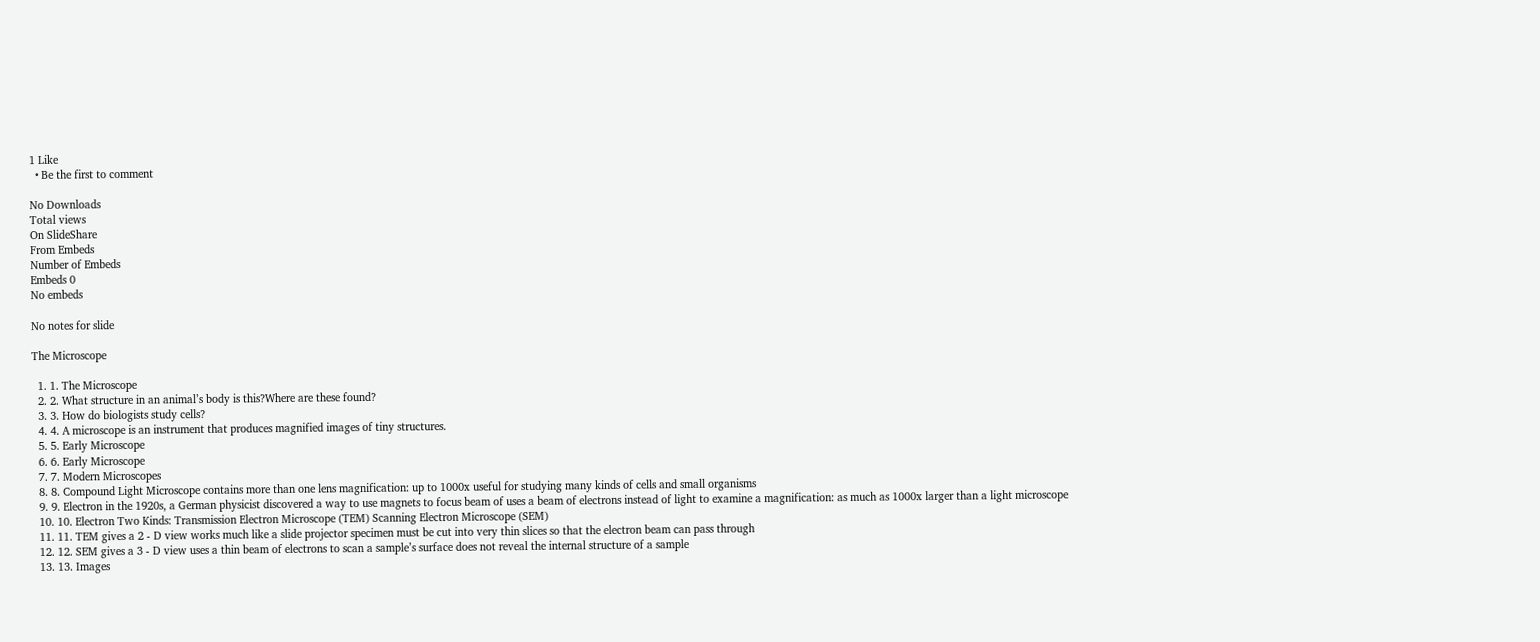1 Like
  • Be the first to comment

No Downloads
Total views
On SlideShare
From Embeds
Number of Embeds
Embeds 0
No embeds

No notes for slide

The Microscope

  1. 1. The Microscope
  2. 2. What structure in an animal’s body is this?Where are these found?
  3. 3. How do biologists study cells?
  4. 4. A microscope is an instrument that produces magnified images of tiny structures.
  5. 5. Early Microscope
  6. 6. Early Microscope
  7. 7. Modern Microscopes
  8. 8. Compound Light Microscope contains more than one lens magnification: up to 1000x useful for studying many kinds of cells and small organisms
  9. 9. Electron in the 1920s, a German physicist discovered a way to use magnets to focus beam of uses a beam of electrons instead of light to examine a magnification: as much as 1000x larger than a light microscope
  10. 10. Electron Two Kinds: Transmission Electron Microscope (TEM) Scanning Electron Microscope (SEM)
  11. 11. TEM gives a 2 - D view works much like a slide projector specimen must be cut into very thin slices so that the electron beam can pass through
  12. 12. SEM gives a 3 - D view uses a thin beam of electrons to scan a sample’s surface does not reveal the internal structure of a sample
  13. 13. Images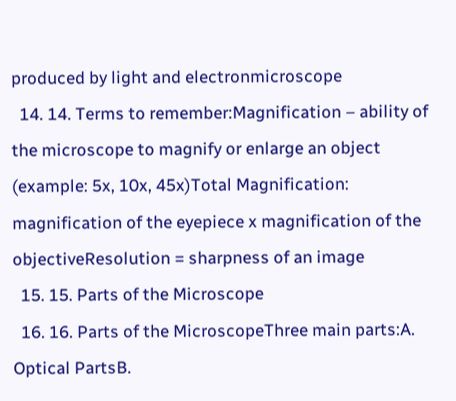produced by light and electronmicroscope
  14. 14. Terms to remember:Magnification – ability of the microscope to magnify or enlarge an object (example: 5x, 10x, 45x)Total Magnification: magnification of the eyepiece x magnification of the objectiveResolution = sharpness of an image
  15. 15. Parts of the Microscope
  16. 16. Parts of the MicroscopeThree main parts:A. Optical PartsB.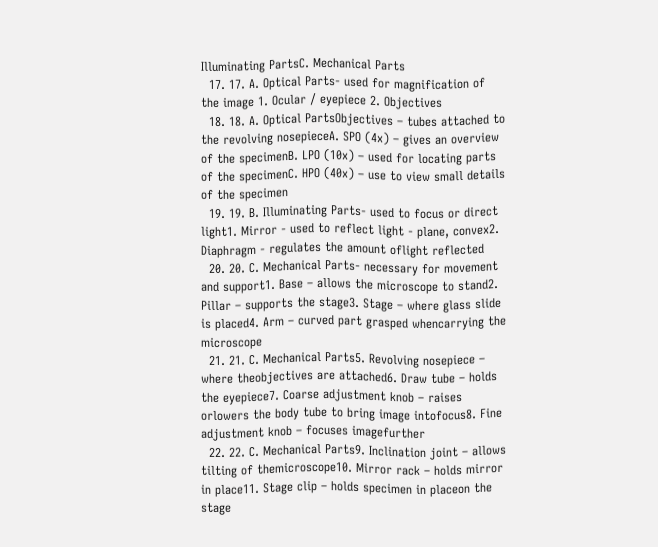Illuminating PartsC. Mechanical Parts
  17. 17. A. Optical Parts- used for magnification of the image 1. Ocular / eyepiece 2. Objectives
  18. 18. A. Optical PartsObjectives – tubes attached to the revolving nosepieceA. SPO (4x) – gives an overview of the specimenB. LPO (10x) – used for locating parts of the specimenC. HPO (40x) – use to view small details of the specimen
  19. 19. B. Illuminating Parts- used to focus or direct light1. Mirror - used to reflect light - plane, convex2. Diaphragm - regulates the amount oflight reflected
  20. 20. C. Mechanical Parts- necessary for movement and support1. Base – allows the microscope to stand2. Pillar – supports the stage3. Stage – where glass slide is placed4. Arm – curved part grasped whencarrying the microscope
  21. 21. C. Mechanical Parts5. Revolving nosepiece – where theobjectives are attached6. Draw tube – holds the eyepiece7. Coarse adjustment knob – raises orlowers the body tube to bring image intofocus8. Fine adjustment knob – focuses imagefurther
  22. 22. C. Mechanical Parts9. Inclination joint – allows tilting of themicroscope10. Mirror rack – holds mirror in place11. Stage clip – holds specimen in placeon the stage